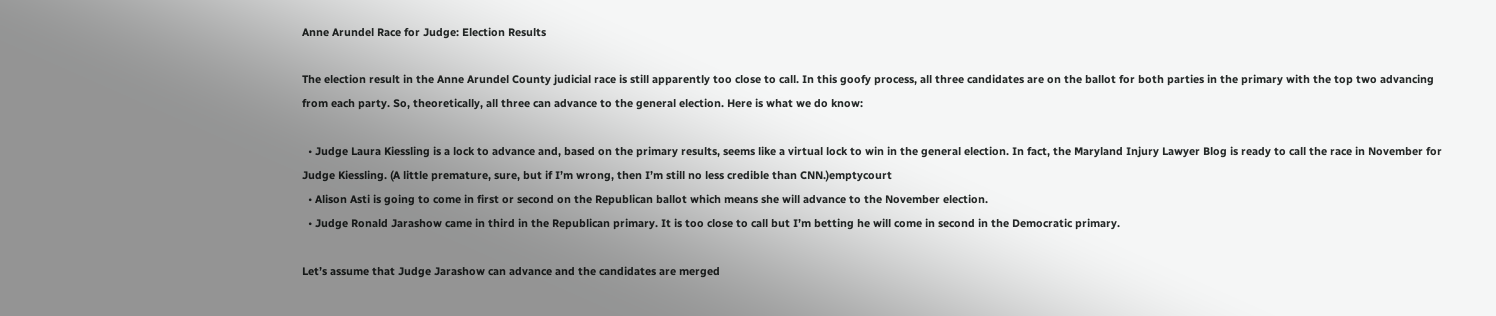Anne Arundel Race for Judge: Election Results

The election result in the Anne Arundel County judicial race is still apparently too close to call. In this goofy process, all three candidates are on the ballot for both parties in the primary with the top two advancing from each party. So, theoretically, all three can advance to the general election. Here is what we do know:

  • Judge Laura Kiessling is a lock to advance and, based on the primary results, seems like a virtual lock to win in the general election. In fact, the Maryland Injury Lawyer Blog is ready to call the race in November for Judge Kiessling. (A little premature, sure, but if I’m wrong, then I’m still no less credible than CNN.)emptycourt
  • Alison Asti is going to come in first or second on the Republican ballot which means she will advance to the November election.
  • Judge Ronald Jarashow came in third in the Republican primary. It is too close to call but I’m betting he will come in second in the Democratic primary.

Let’s assume that Judge Jarashow can advance and the candidates are merged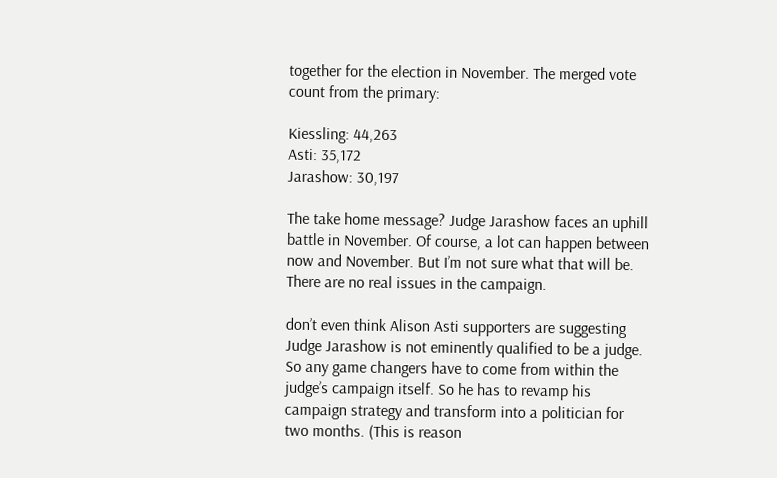together for the election in November. The merged vote count from the primary:

Kiessling: 44,263
Asti: 35,172
Jarashow: 30,197

The take home message? Judge Jarashow faces an uphill battle in November. Of course, a lot can happen between now and November. But I’m not sure what that will be. There are no real issues in the campaign.

don’t even think Alison Asti supporters are suggesting Judge Jarashow is not eminently qualified to be a judge. So any game changers have to come from within the judge’s campaign itself. So he has to revamp his campaign strategy and transform into a politician for two months. (This is reason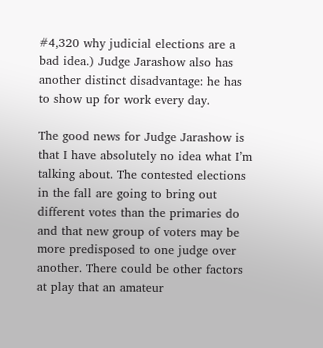#4,320 why judicial elections are a bad idea.) Judge Jarashow also has another distinct disadvantage: he has to show up for work every day.

The good news for Judge Jarashow is that I have absolutely no idea what I’m talking about. The contested elections in the fall are going to bring out different votes than the primaries do and that new group of voters may be more predisposed to one judge over another. There could be other factors at play that an amateur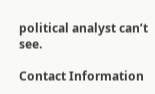political analyst can’t see.

Contact Information